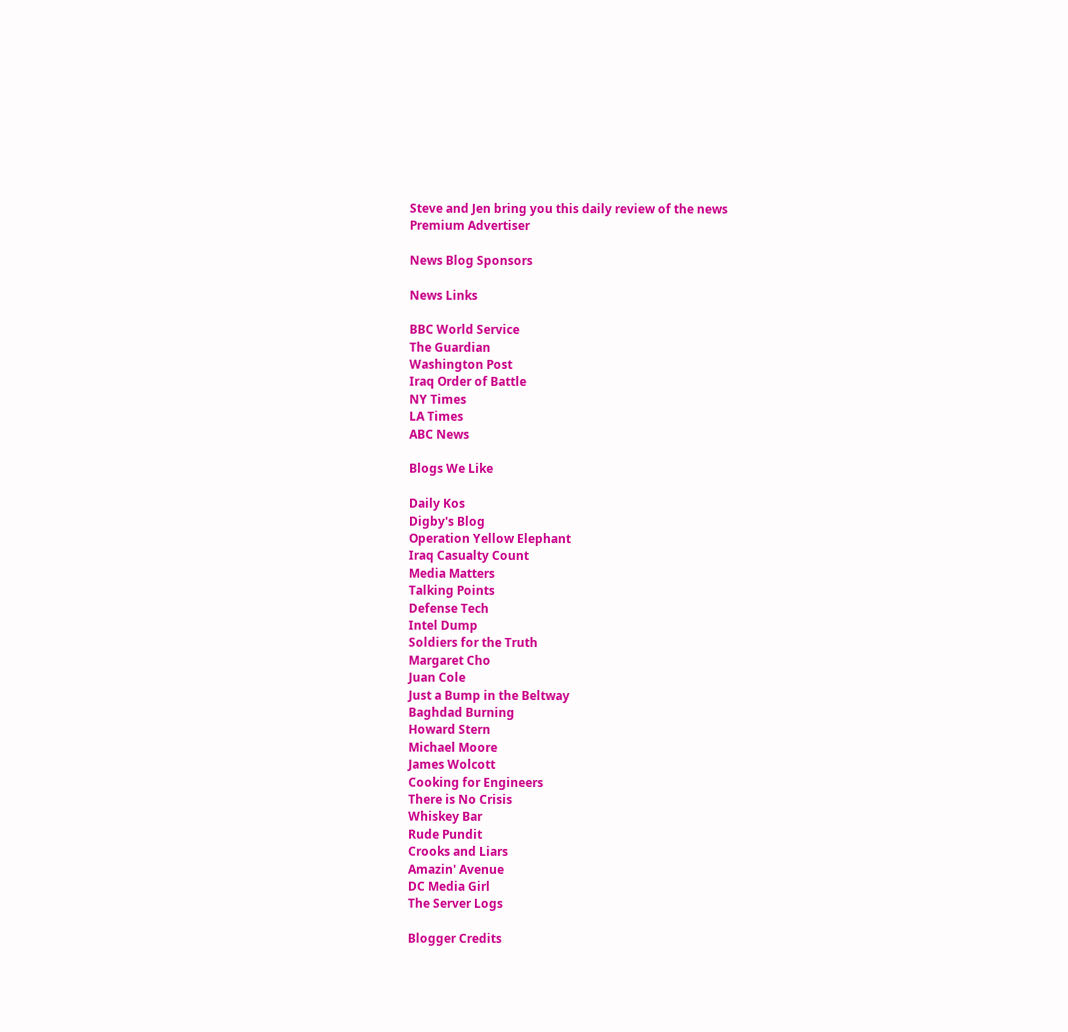Steve and Jen bring you this daily review of the news
Premium Advertiser

News Blog Sponsors

News Links

BBC World Service
The Guardian
Washington Post
Iraq Order of Battle
NY Times
LA Times
ABC News

Blogs We Like

Daily Kos
Digby's Blog
Operation Yellow Elephant
Iraq Casualty Count
Media Matters
Talking Points
Defense Tech
Intel Dump
Soldiers for the Truth
Margaret Cho
Juan Cole
Just a Bump in the Beltway
Baghdad Burning
Howard Stern
Michael Moore
James Wolcott
Cooking for Engineers
There is No Crisis
Whiskey Bar
Rude Pundit
Crooks and Liars
Amazin' Avenue
DC Media Girl
The Server Logs

Blogger Credits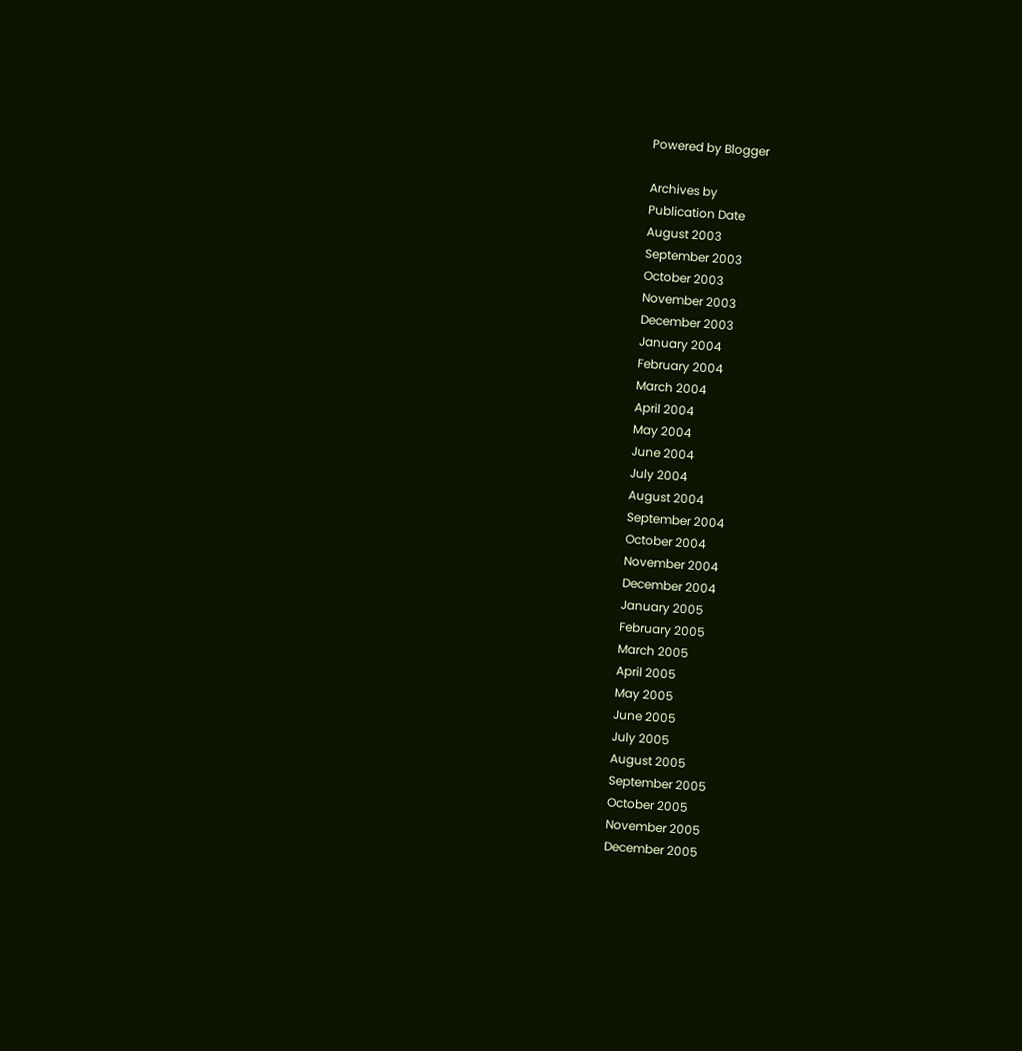Powered by Blogger

Archives by
Publication Date
August 2003
September 2003
October 2003
November 2003
December 2003
January 2004
February 2004
March 2004
April 2004
May 2004
June 2004
July 2004
August 2004
September 2004
October 2004
November 2004
December 2004
January 2005
February 2005
March 2005
April 2005
May 2005
June 2005
July 2005
August 2005
September 2005
October 2005
November 2005
December 2005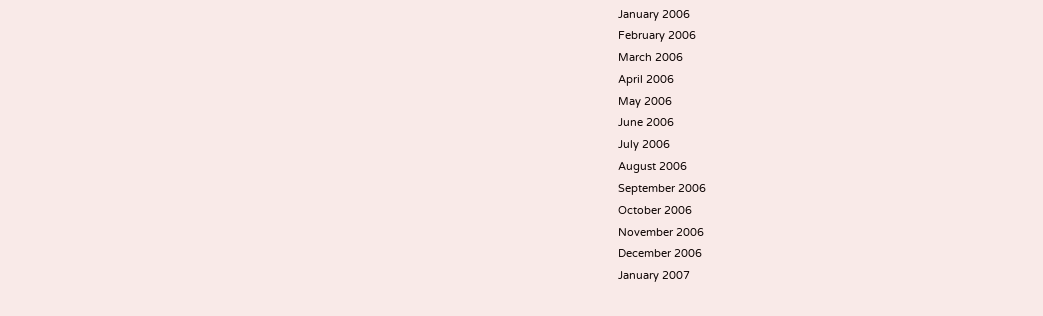January 2006
February 2006
March 2006
April 2006
May 2006
June 2006
July 2006
August 2006
September 2006
October 2006
November 2006
December 2006
January 2007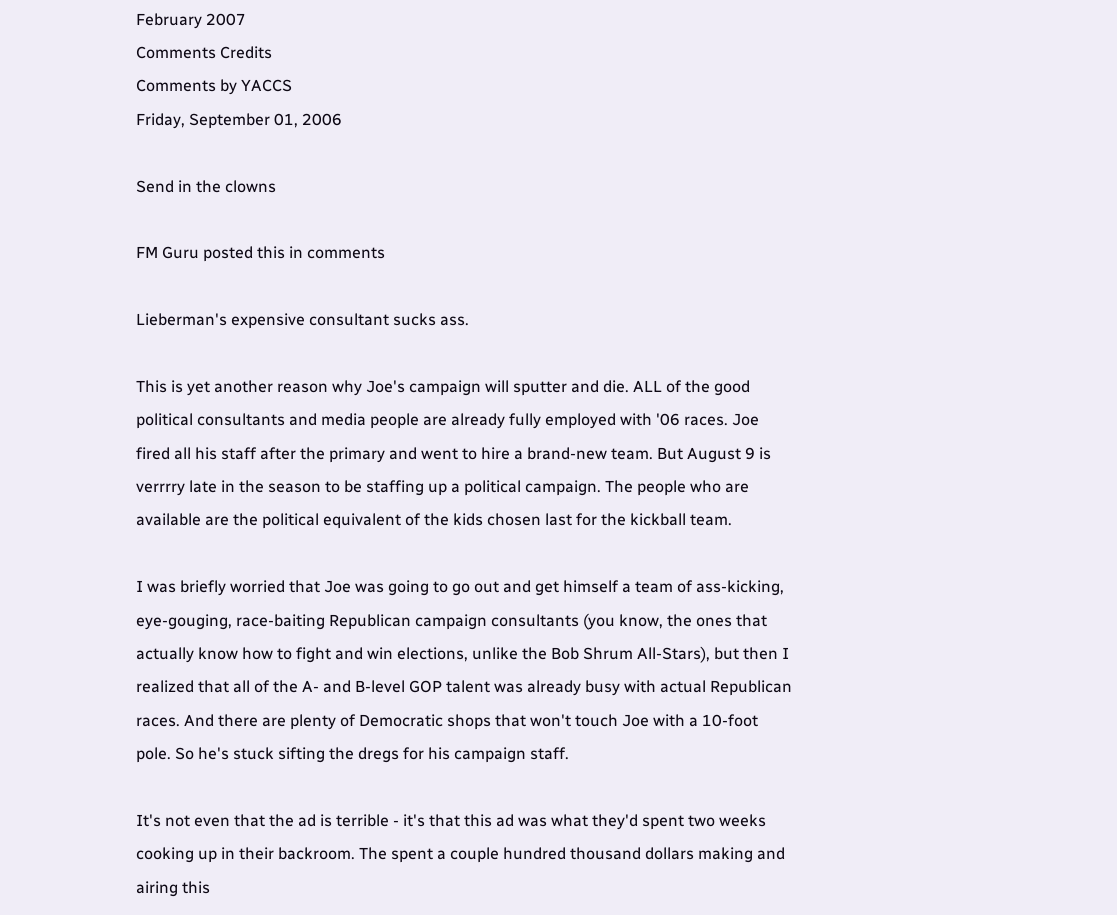February 2007
Comments Credits
Comments by YACCS
Friday, September 01, 2006

Send in the clowns

FM Guru posted this in comments

Lieberman's expensive consultant sucks ass.

This is yet another reason why Joe's campaign will sputter and die. ALL of the good political consultants and media people are already fully employed with '06 races. Joe fired all his staff after the primary and went to hire a brand-new team. But August 9 is verrrry late in the season to be staffing up a political campaign. The people who are available are the political equivalent of the kids chosen last for the kickball team.

I was briefly worried that Joe was going to go out and get himself a team of ass-kicking, eye-gouging, race-baiting Republican campaign consultants (you know, the ones that actually know how to fight and win elections, unlike the Bob Shrum All-Stars), but then I realized that all of the A- and B-level GOP talent was already busy with actual Republican races. And there are plenty of Democratic shops that won't touch Joe with a 10-foot pole. So he's stuck sifting the dregs for his campaign staff.

It's not even that the ad is terrible - it's that this ad was what they'd spent two weeks cooking up in their backroom. The spent a couple hundred thousand dollars making and airing this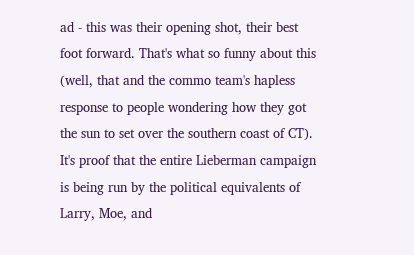ad - this was their opening shot, their best foot forward. That's what so funny about this (well, that and the commo team's hapless response to people wondering how they got the sun to set over the southern coast of CT). It's proof that the entire Lieberman campaign is being run by the political equivalents of Larry, Moe, and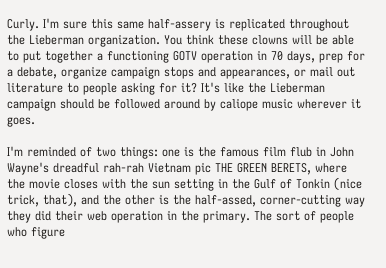Curly. I'm sure this same half-assery is replicated throughout the Lieberman organization. You think these clowns will be able to put together a functioning GOTV operation in 70 days, prep for a debate, organize campaign stops and appearances, or mail out literature to people asking for it? It's like the Lieberman campaign should be followed around by caliope music wherever it goes.

I'm reminded of two things: one is the famous film flub in John Wayne's dreadful rah-rah Vietnam pic THE GREEN BERETS, where the movie closes with the sun setting in the Gulf of Tonkin (nice trick, that), and the other is the half-assed, corner-cutting way they did their web operation in the primary. The sort of people who figure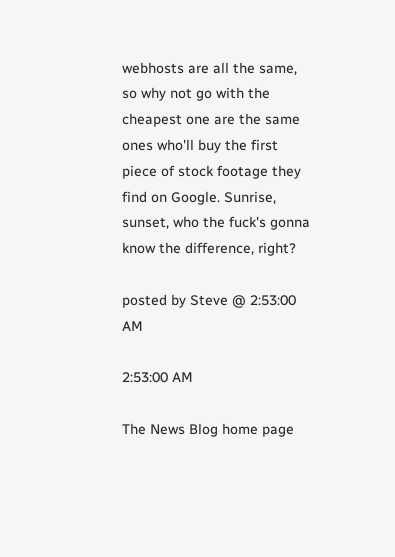webhosts are all the same, so why not go with the cheapest one are the same ones who'll buy the first piece of stock footage they find on Google. Sunrise, sunset, who the fuck's gonna know the difference, right?

posted by Steve @ 2:53:00 AM

2:53:00 AM

The News Blog home page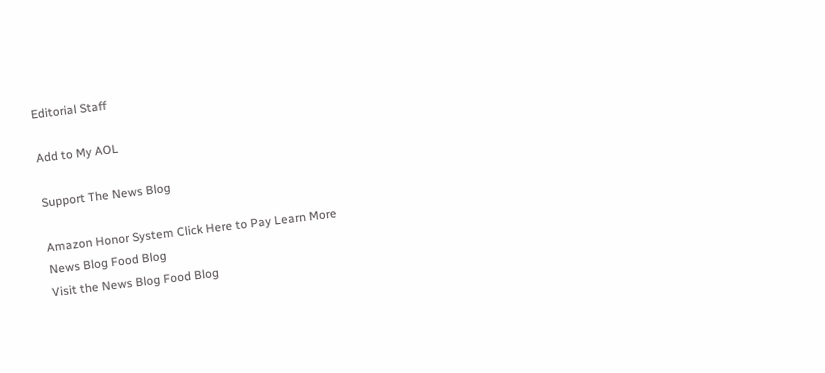Editorial Staff

Add to My AOL

Support The News Blog

Amazon Honor System Click Here to Pay Learn More
News Blog Food Blog
Visit the News Blog Food Blog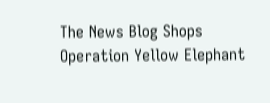The News Blog Shops
Operation Yellow Elephant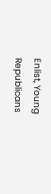Enlist, Young Republicans